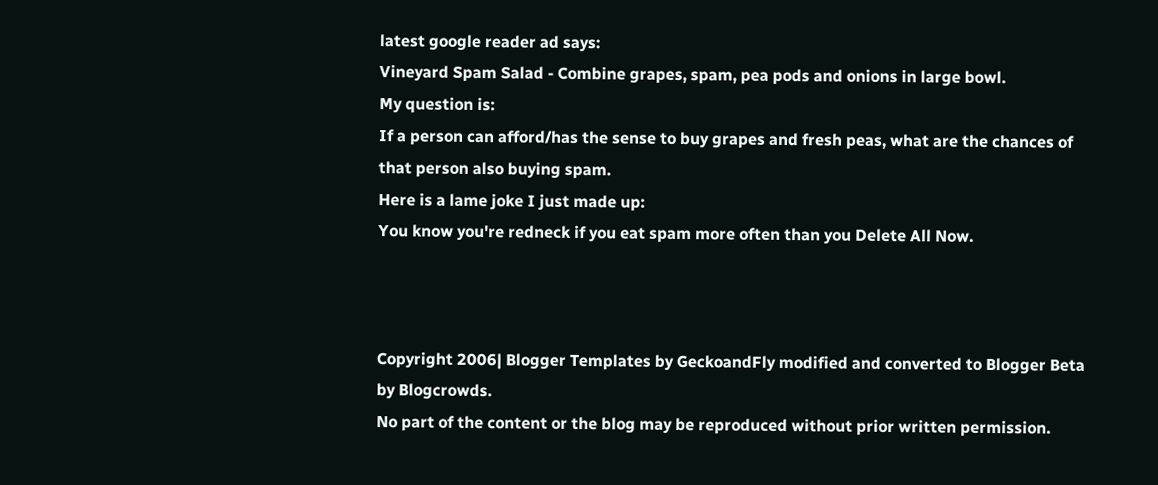latest google reader ad says:
Vineyard Spam Salad - Combine grapes, spam, pea pods and onions in large bowl.
My question is:
If a person can afford/has the sense to buy grapes and fresh peas, what are the chances of that person also buying spam.
Here is a lame joke I just made up:
You know you're redneck if you eat spam more often than you Delete All Now.



Copyright 2006| Blogger Templates by GeckoandFly modified and converted to Blogger Beta by Blogcrowds.
No part of the content or the blog may be reproduced without prior written permission.